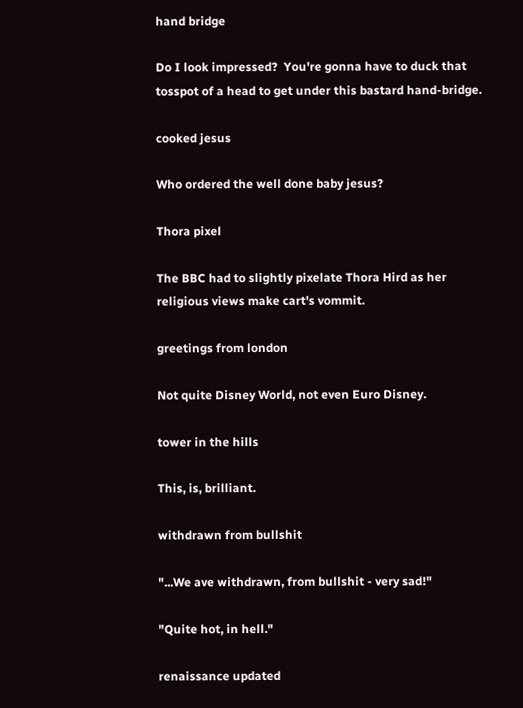hand bridge

Do I look impressed?  You're gonna have to duck that tosspot of a head to get under this bastard hand-bridge.

cooked jesus

Who ordered the well done baby jesus?

Thora pixel

The BBC had to slightly pixelate Thora Hird as her religious views make cart's vommit.

greetings from london

Not quite Disney World, not even Euro Disney.

tower in the hills

This, is, brilliant.

withdrawn from bullshit

"...We ave withdrawn, from bullshit - very sad!"

"Quite hot, in hell."

renaissance updated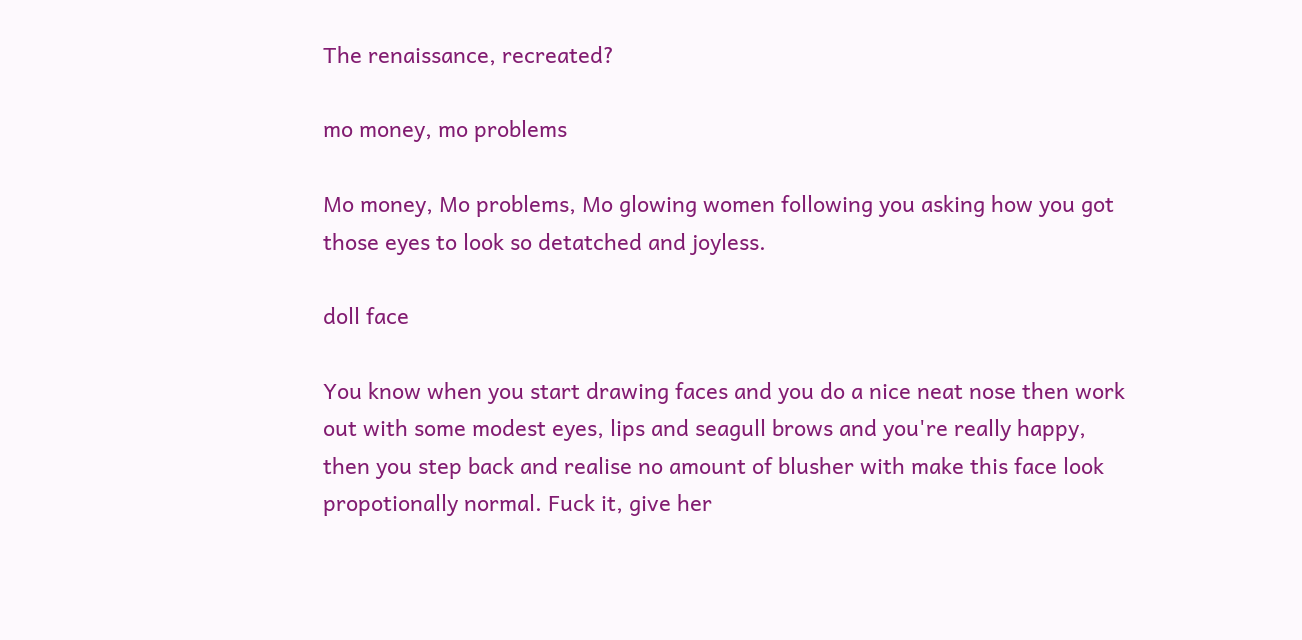The renaissance, recreated?

mo money, mo problems

Mo money, Mo problems, Mo glowing women following you asking how you got those eyes to look so detatched and joyless.

doll face

You know when you start drawing faces and you do a nice neat nose then work out with some modest eyes, lips and seagull brows and you're really happy, then you step back and realise no amount of blusher with make this face look propotionally normal. Fuck it, give her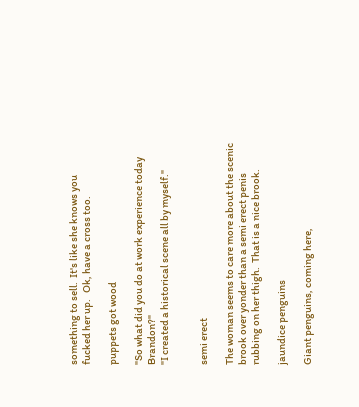something to sell.  It's like she knows you fucked her up.   Ok, have a cross too.

puppets got wood

"So what did you do at work experience today Brandon?"
"I created a historical scene all by myself."


semi erect

The woman seems to care more about the scenic brook over yonder than a semi erect penis rubbing on her thigh.  That is a nice brook.

jaundice penguins

Giant penguins, coming here,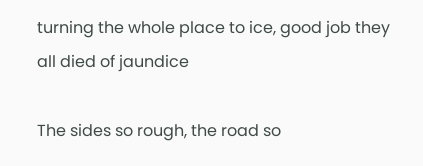turning the whole place to ice, good job they all died of jaundice

The sides so rough, the road so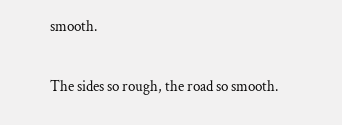smooth.

The sides so rough, the road so smooth.